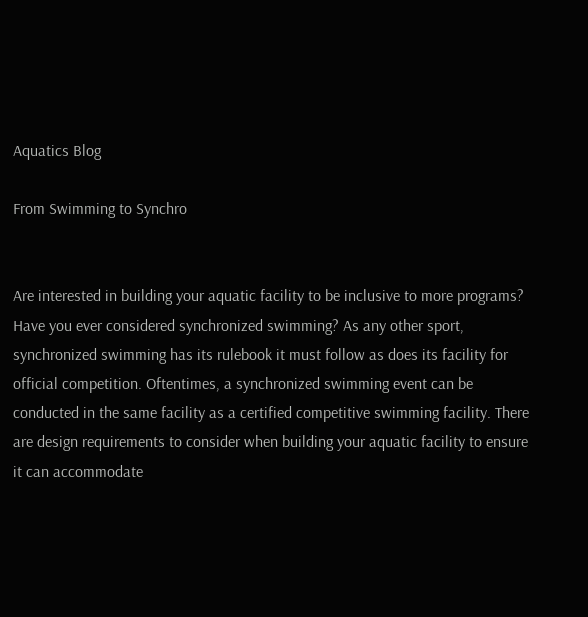Aquatics Blog

From Swimming to Synchro


Are interested in building your aquatic facility to be inclusive to more programs? Have you ever considered synchronized swimming? As any other sport, synchronized swimming has its rulebook it must follow as does its facility for official competition. Oftentimes, a synchronized swimming event can be conducted in the same facility as a certified competitive swimming facility. There are design requirements to consider when building your aquatic facility to ensure it can accommodate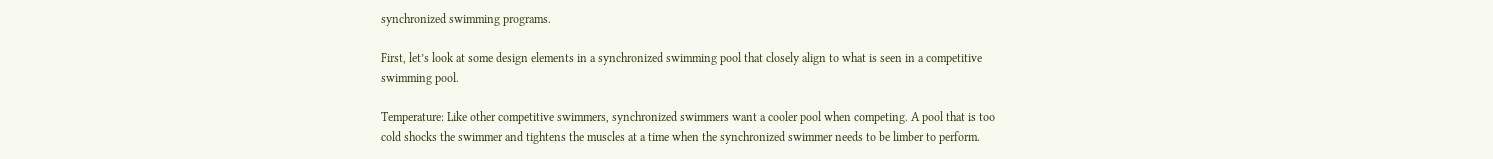synchronized swimming programs.

First, let’s look at some design elements in a synchronized swimming pool that closely align to what is seen in a competitive swimming pool.

Temperature: Like other competitive swimmers, synchronized swimmers want a cooler pool when competing. A pool that is too cold shocks the swimmer and tightens the muscles at a time when the synchronized swimmer needs to be limber to perform.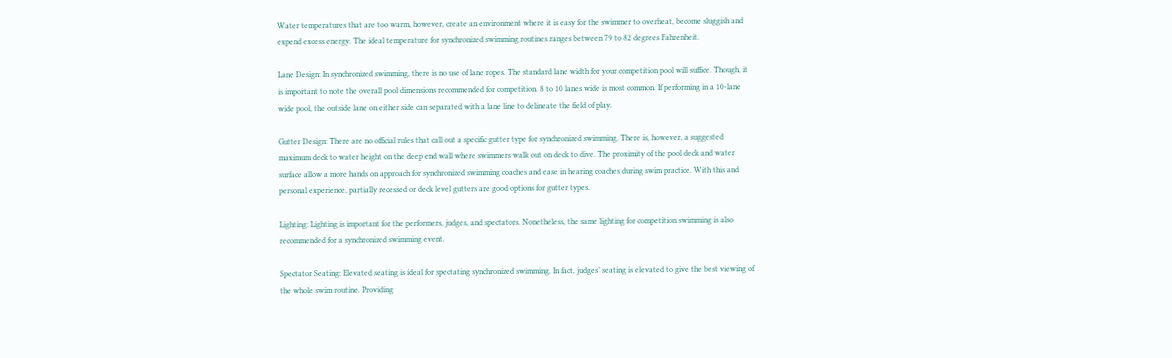Water temperatures that are too warm, however, create an environment where it is easy for the swimmer to overheat, become sluggish and expend excess energy. The ideal temperature for synchronized swimming routines ranges between 79 to 82 degrees Fahrenheit.

Lane Design: In synchronized swimming, there is no use of lane ropes. The standard lane width for your competition pool will suffice. Though, it is important to note the overall pool dimensions recommended for competition. 8 to 10 lanes wide is most common. If performing in a 10-lane wide pool, the outside lane on either side can separated with a lane line to delineate the field of play.

Gutter Design: There are no official rules that call out a specific gutter type for synchronized swimming. There is, however, a suggested maximum deck to water height on the deep end wall where swimmers walk out on deck to dive. The proximity of the pool deck and water surface allow a more hands on approach for synchronized swimming coaches and ease in hearing coaches during swim practice. With this and personal experience, partially recessed or deck level gutters are good options for gutter types.

Lighting: Lighting is important for the performers, judges, and spectators. Nonetheless, the same lighting for competition swimming is also recommended for a synchronized swimming event.

Spectator Seating: Elevated seating is ideal for spectating synchronized swimming. In fact, judges’ seating is elevated to give the best viewing of the whole swim routine. Providing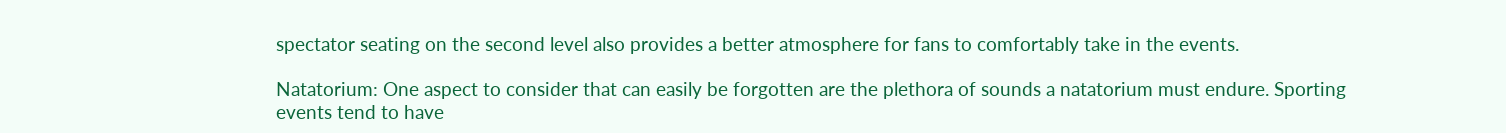spectator seating on the second level also provides a better atmosphere for fans to comfortably take in the events.

Natatorium: One aspect to consider that can easily be forgotten are the plethora of sounds a natatorium must endure. Sporting events tend to have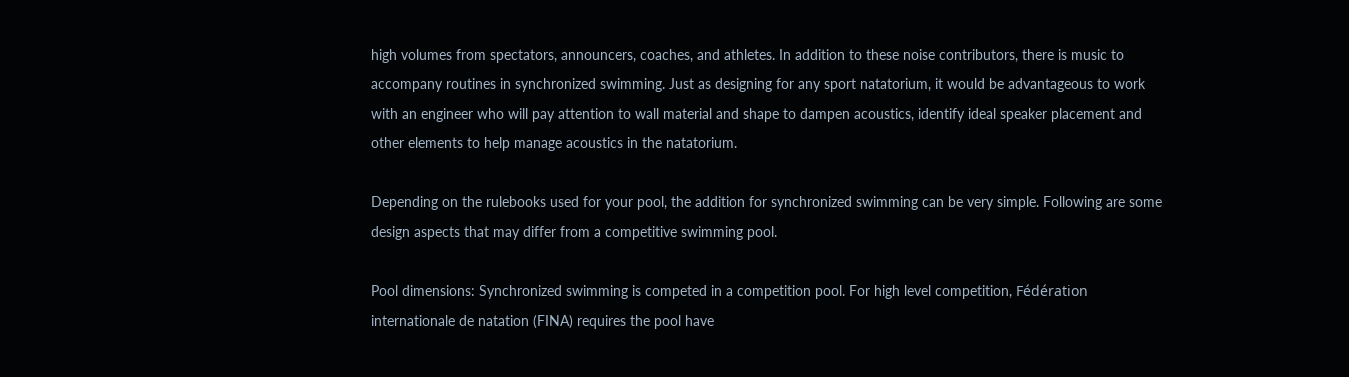high volumes from spectators, announcers, coaches, and athletes. In addition to these noise contributors, there is music to accompany routines in synchronized swimming. Just as designing for any sport natatorium, it would be advantageous to work with an engineer who will pay attention to wall material and shape to dampen acoustics, identify ideal speaker placement and other elements to help manage acoustics in the natatorium.

Depending on the rulebooks used for your pool, the addition for synchronized swimming can be very simple. Following are some design aspects that may differ from a competitive swimming pool.

Pool dimensions: Synchronized swimming is competed in a competition pool. For high level competition, Fédération internationale de natation (FINA) requires the pool have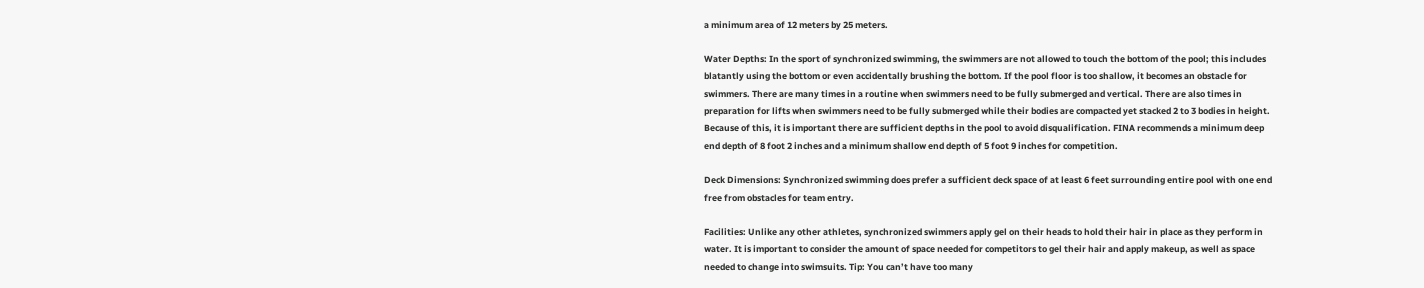a minimum area of 12 meters by 25 meters.

Water Depths: In the sport of synchronized swimming, the swimmers are not allowed to touch the bottom of the pool; this includes blatantly using the bottom or even accidentally brushing the bottom. If the pool floor is too shallow, it becomes an obstacle for swimmers. There are many times in a routine when swimmers need to be fully submerged and vertical. There are also times in preparation for lifts when swimmers need to be fully submerged while their bodies are compacted yet stacked 2 to 3 bodies in height.  Because of this, it is important there are sufficient depths in the pool to avoid disqualification. FINA recommends a minimum deep end depth of 8 foot 2 inches and a minimum shallow end depth of 5 foot 9 inches for competition.

Deck Dimensions: Synchronized swimming does prefer a sufficient deck space of at least 6 feet surrounding entire pool with one end free from obstacles for team entry.

Facilities: Unlike any other athletes, synchronized swimmers apply gel on their heads to hold their hair in place as they perform in water. It is important to consider the amount of space needed for competitors to gel their hair and apply makeup, as well as space needed to change into swimsuits. Tip: You can’t have too many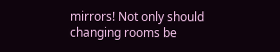mirrors! Not only should changing rooms be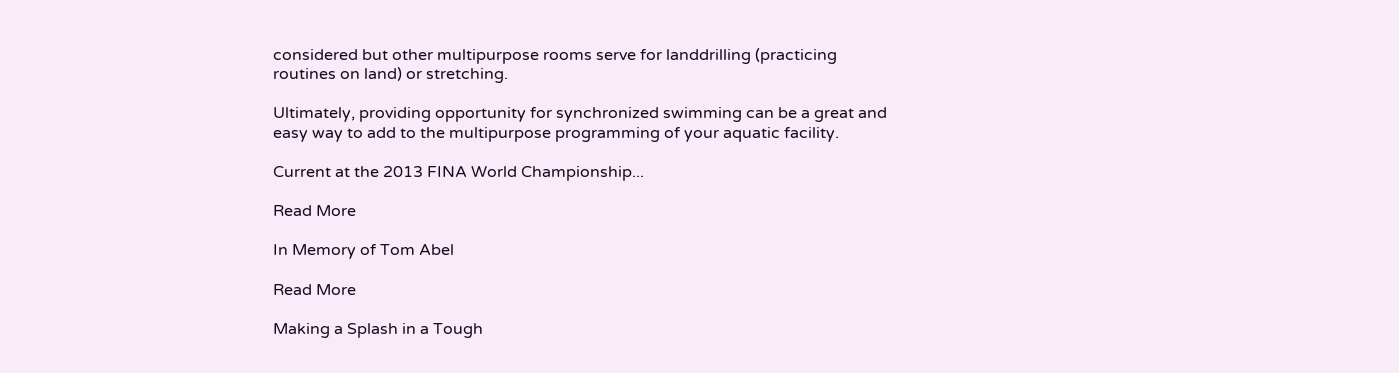considered but other multipurpose rooms serve for landdrilling (practicing routines on land) or stretching.

Ultimately, providing opportunity for synchronized swimming can be a great and easy way to add to the multipurpose programming of your aquatic facility.

Current at the 2013 FINA World Championship...

Read More

In Memory of Tom Abel

Read More

Making a Splash in a Tough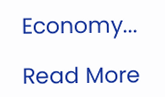Economy...

Read More